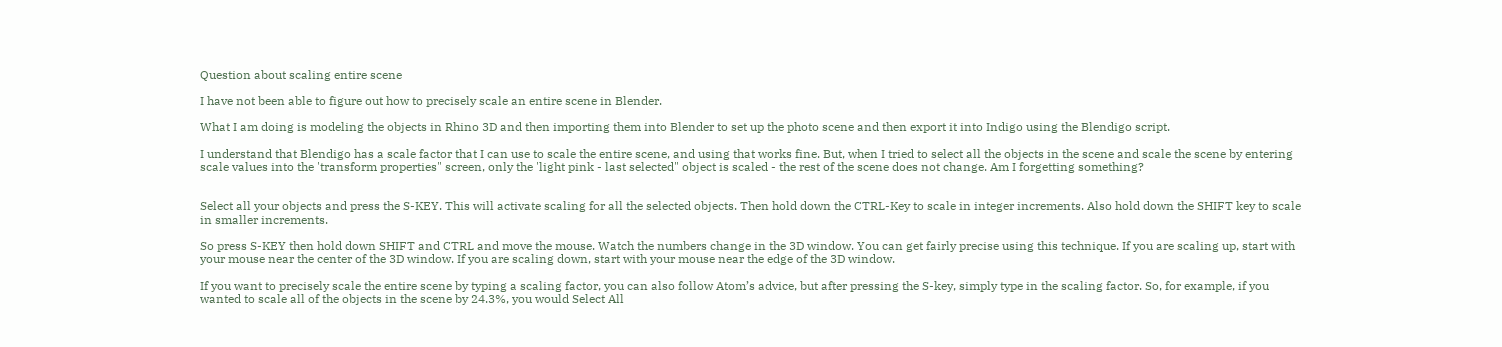Question about scaling entire scene

I have not been able to figure out how to precisely scale an entire scene in Blender.

What I am doing is modeling the objects in Rhino 3D and then importing them into Blender to set up the photo scene and then export it into Indigo using the Blendigo script.

I understand that Blendigo has a scale factor that I can use to scale the entire scene, and using that works fine. But, when I tried to select all the objects in the scene and scale the scene by entering scale values into the 'transform properties" screen, only the 'light pink - last selected" object is scaled - the rest of the scene does not change. Am I forgetting something?


Select all your objects and press the S-KEY. This will activate scaling for all the selected objects. Then hold down the CTRL-Key to scale in integer increments. Also hold down the SHIFT key to scale in smaller increments.

So press S-KEY then hold down SHIFT and CTRL and move the mouse. Watch the numbers change in the 3D window. You can get fairly precise using this technique. If you are scaling up, start with your mouse near the center of the 3D window. If you are scaling down, start with your mouse near the edge of the 3D window.

If you want to precisely scale the entire scene by typing a scaling factor, you can also follow Atom’s advice, but after pressing the S-key, simply type in the scaling factor. So, for example, if you wanted to scale all of the objects in the scene by 24.3%, you would Select All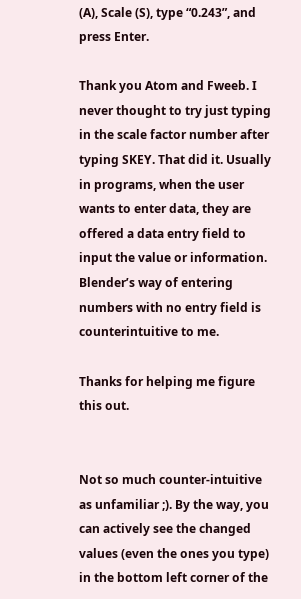(A), Scale (S), type “0.243”, and press Enter.

Thank you Atom and Fweeb. I never thought to try just typing in the scale factor number after typing SKEY. That did it. Usually in programs, when the user wants to enter data, they are offered a data entry field to input the value or information. Blender’s way of entering numbers with no entry field is counterintuitive to me.

Thanks for helping me figure this out.


Not so much counter-intuitive as unfamiliar ;). By the way, you can actively see the changed values (even the ones you type) in the bottom left corner of the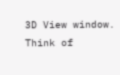3D View window. Think of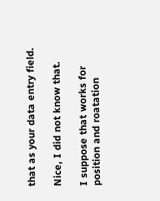that as your data entry field.

Nice, I did not know that.

I suppose that works for position and roatation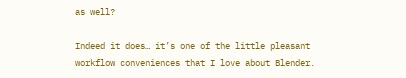as well?

Indeed it does… it’s one of the little pleasant workflow conveniences that I love about Blender.